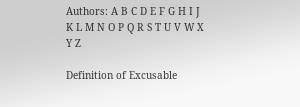Authors: A B C D E F G H I J K L M N O P Q R S T U V W X Y Z

Definition of Excusable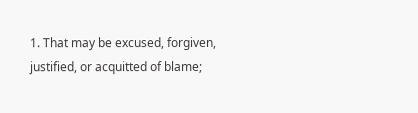1. That may be excused, forgiven, justified, or acquitted of blame;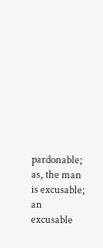pardonable; as, the man is excusable; an excusable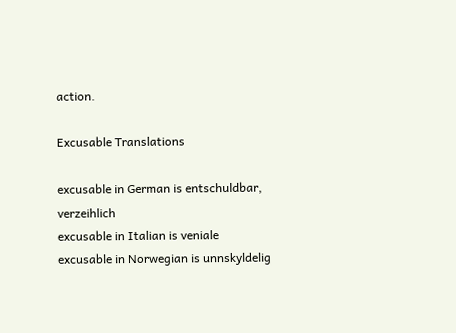action.

Excusable Translations

excusable in German is entschuldbar, verzeihlich
excusable in Italian is veniale
excusable in Norwegian is unnskyldelig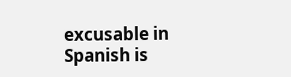excusable in Spanish is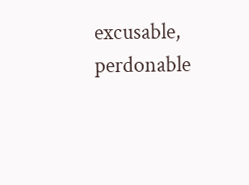excusable, perdonable